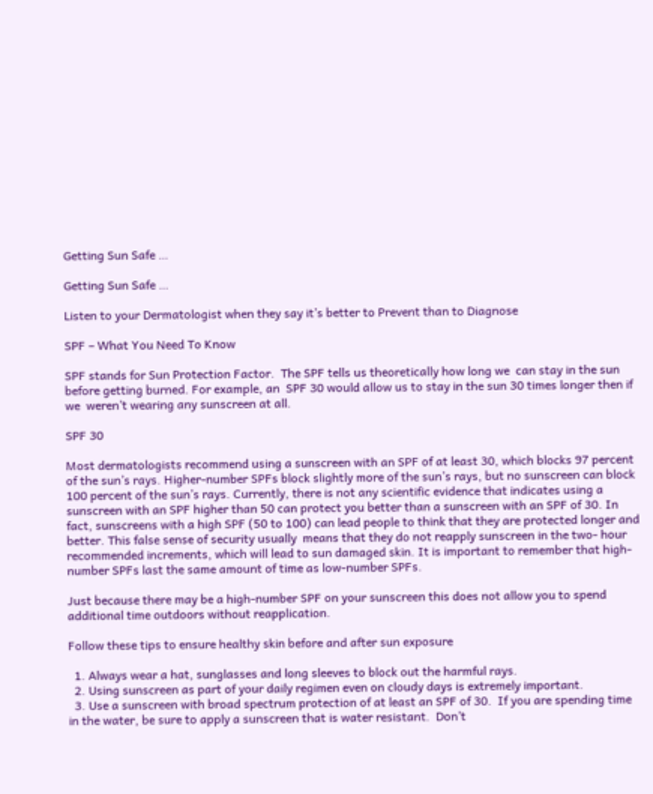Getting Sun Safe …

Getting Sun Safe …

Listen to your Dermatologist when they say it’s better to Prevent than to Diagnose

SPF – What You Need To Know

SPF stands for Sun Protection Factor.  The SPF tells us theoretically how long we  can stay in the sun before getting burned. For example, an  SPF 30 would allow us to stay in the sun 30 times longer then if we  weren’t wearing any sunscreen at all.

SPF 30

Most dermatologists recommend using a sunscreen with an SPF of at least 30, which blocks 97 percent of the sun’s rays. Higher-number SPFs block slightly more of the sun’s rays, but no sunscreen can block 100 percent of the sun’s rays. Currently, there is not any scientific evidence that indicates using a sunscreen with an SPF higher than 50 can protect you better than a sunscreen with an SPF of 30. In fact, sunscreens with a high SPF (50 to 100) can lead people to think that they are protected longer and better. This false sense of security usually  means that they do not reapply sunscreen in the two- hour recommended increments, which will lead to sun damaged skin. It is important to remember that high-number SPFs last the same amount of time as low-number SPFs.

Just because there may be a high-number SPF on your sunscreen this does not allow you to spend additional time outdoors without reapplication.

Follow these tips to ensure healthy skin before and after sun exposure

  1. Always wear a hat, sunglasses and long sleeves to block out the harmful rays.
  2. Using sunscreen as part of your daily regimen even on cloudy days is extremely important.
  3. Use a sunscreen with broad spectrum protection of at least an SPF of 30.  If you are spending time in the water, be sure to apply a sunscreen that is water resistant.  Don’t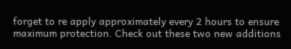forget to re apply approximately every 2 hours to ensure maximum protection. Check out these two new additions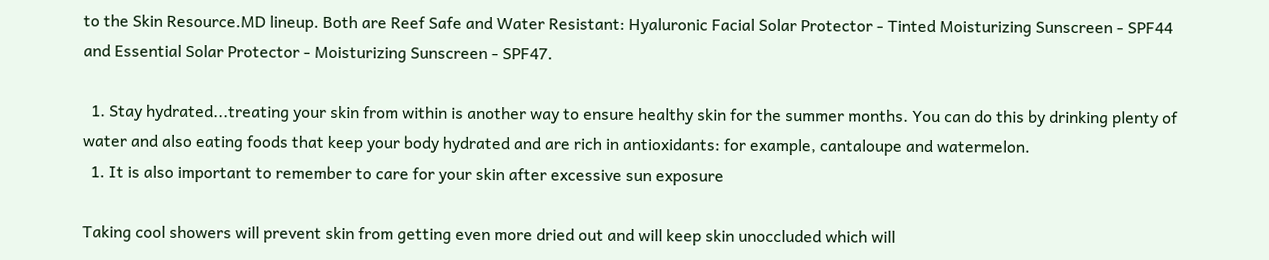to the Skin Resource.MD lineup. Both are Reef Safe and Water Resistant: Hyaluronic Facial Solar Protector - Tinted Moisturizing Sunscreen - SPF44 and Essential Solar Protector - Moisturizing Sunscreen - SPF47.

  1. Stay hydrated...treating your skin from within is another way to ensure healthy skin for the summer months. You can do this by drinking plenty of water and also eating foods that keep your body hydrated and are rich in antioxidants: for example, cantaloupe and watermelon.
  1. It is also important to remember to care for your skin after excessive sun exposure

Taking cool showers will prevent skin from getting even more dried out and will keep skin unoccluded which will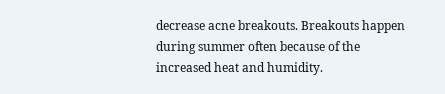decrease acne breakouts. Breakouts happen during summer often because of the increased heat and humidity.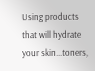Using products that will hydrate your skin...toners,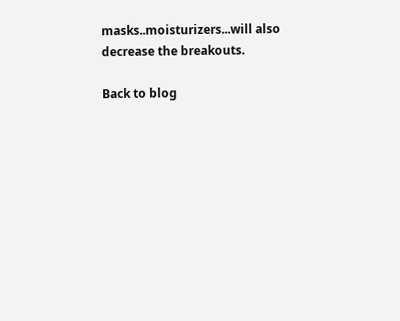masks..moisturizers...will also decrease the breakouts.

Back to blog